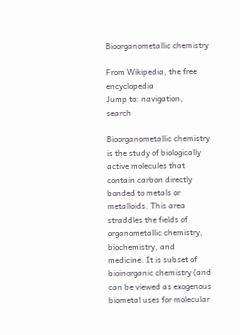Bioorganometallic chemistry

From Wikipedia, the free encyclopedia
Jump to: navigation, search

Bioorganometallic chemistry is the study of biologically active molecules that contain carbon directly bonded to metals or metalloids. This area straddles the fields of organometallic chemistry, biochemistry, and medicine. It is subset of bioinorganic chemistry (and can be viewed as exogenous biometal uses for molecular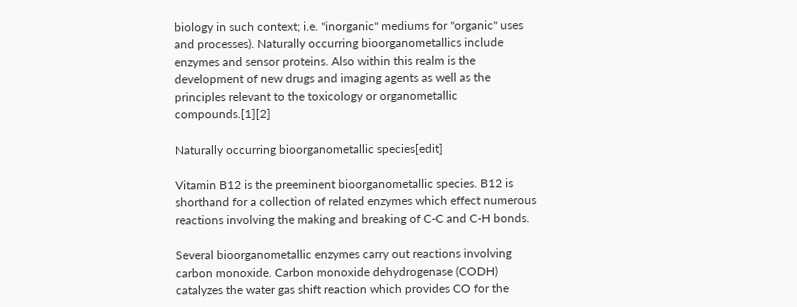biology in such context; i.e. "inorganic" mediums for "organic" uses and processes). Naturally occurring bioorganometallics include enzymes and sensor proteins. Also within this realm is the development of new drugs and imaging agents as well as the principles relevant to the toxicology or organometallic compounds.[1][2]

Naturally occurring bioorganometallic species[edit]

Vitamin B12 is the preeminent bioorganometallic species. B12 is shorthand for a collection of related enzymes which effect numerous reactions involving the making and breaking of C-C and C-H bonds.

Several bioorganometallic enzymes carry out reactions involving carbon monoxide. Carbon monoxide dehydrogenase (CODH) catalyzes the water gas shift reaction which provides CO for the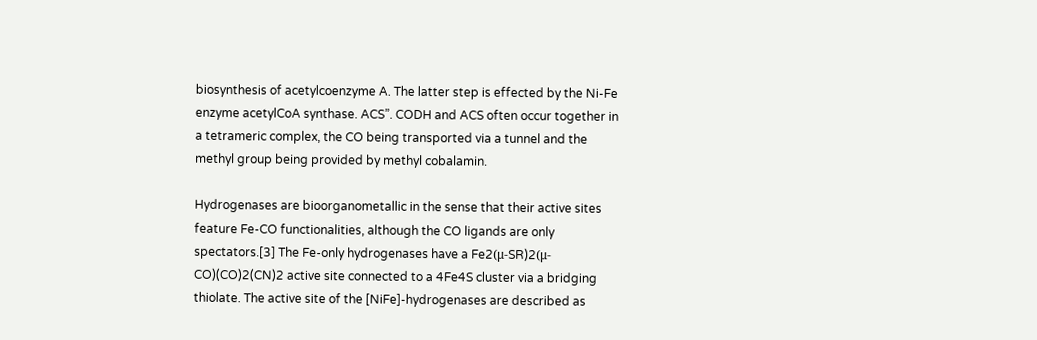biosynthesis of acetylcoenzyme A. The latter step is effected by the Ni-Fe enzyme acetylCoA synthase. ACS”. CODH and ACS often occur together in a tetrameric complex, the CO being transported via a tunnel and the methyl group being provided by methyl cobalamin.

Hydrogenases are bioorganometallic in the sense that their active sites feature Fe-CO functionalities, although the CO ligands are only spectators.[3] The Fe-only hydrogenases have a Fe2(μ-SR)2(μ-CO)(CO)2(CN)2 active site connected to a 4Fe4S cluster via a bridging thiolate. The active site of the [NiFe]-hydrogenases are described as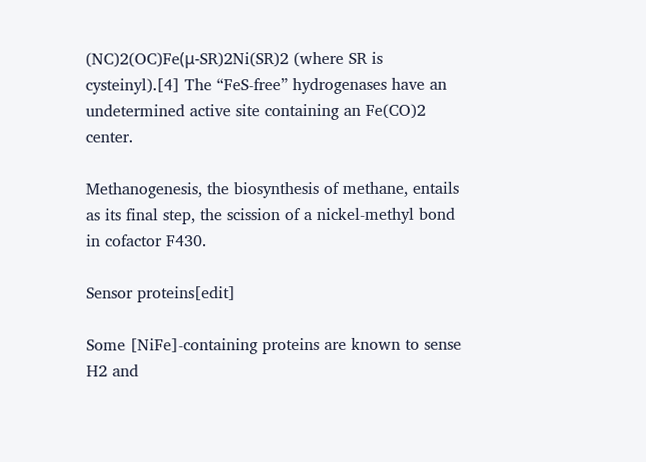(NC)2(OC)Fe(μ-SR)2Ni(SR)2 (where SR is cysteinyl).[4] The “FeS-free” hydrogenases have an undetermined active site containing an Fe(CO)2 center.

Methanogenesis, the biosynthesis of methane, entails as its final step, the scission of a nickel-methyl bond in cofactor F430.

Sensor proteins[edit]

Some [NiFe]-containing proteins are known to sense H2 and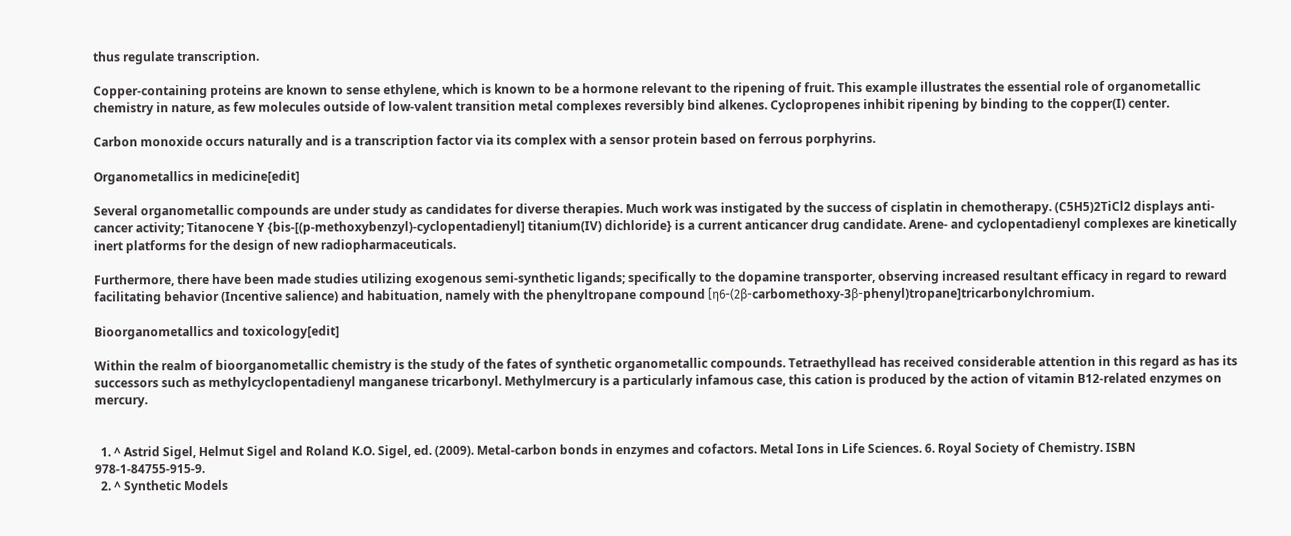thus regulate transcription.

Copper-containing proteins are known to sense ethylene, which is known to be a hormone relevant to the ripening of fruit. This example illustrates the essential role of organometallic chemistry in nature, as few molecules outside of low-valent transition metal complexes reversibly bind alkenes. Cyclopropenes inhibit ripening by binding to the copper(I) center.

Carbon monoxide occurs naturally and is a transcription factor via its complex with a sensor protein based on ferrous porphyrins.

Organometallics in medicine[edit]

Several organometallic compounds are under study as candidates for diverse therapies. Much work was instigated by the success of cisplatin in chemotherapy. (C5H5)2TiCl2 displays anti-cancer activity; Titanocene Y {bis-[(p-methoxybenzyl)-cyclopentadienyl] titanium(IV) dichloride} is a current anticancer drug candidate. Arene- and cyclopentadienyl complexes are kinetically inert platforms for the design of new radiopharmaceuticals.

Furthermore, there have been made studies utilizing exogenous semi-synthetic ligands; specifically to the dopamine transporter, observing increased resultant efficacy in regard to reward facilitating behavior (Incentive salience) and habituation, namely with the phenyltropane compound [η6-(2β-carbomethoxy-3β-phenyl)tropane]tricarbonylchromium.

Bioorganometallics and toxicology[edit]

Within the realm of bioorganometallic chemistry is the study of the fates of synthetic organometallic compounds. Tetraethyllead has received considerable attention in this regard as has its successors such as methylcyclopentadienyl manganese tricarbonyl. Methylmercury is a particularly infamous case, this cation is produced by the action of vitamin B12-related enzymes on mercury.


  1. ^ Astrid Sigel, Helmut Sigel and Roland K.O. Sigel, ed. (2009). Metal-carbon bonds in enzymes and cofactors. Metal Ions in Life Sciences. 6. Royal Society of Chemistry. ISBN 978-1-84755-915-9.
  2. ^ Synthetic Models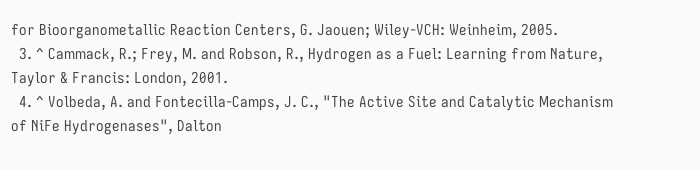for Bioorganometallic Reaction Centers, G. Jaouen; Wiley-VCH: Weinheim, 2005.
  3. ^ Cammack, R.; Frey, M. and Robson, R., Hydrogen as a Fuel: Learning from Nature, Taylor & Francis: London, 2001.
  4. ^ Volbeda, A. and Fontecilla-Camps, J. C., "The Active Site and Catalytic Mechanism of NiFe Hydrogenases", Dalton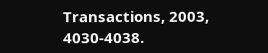Transactions, 2003, 4030-4038.